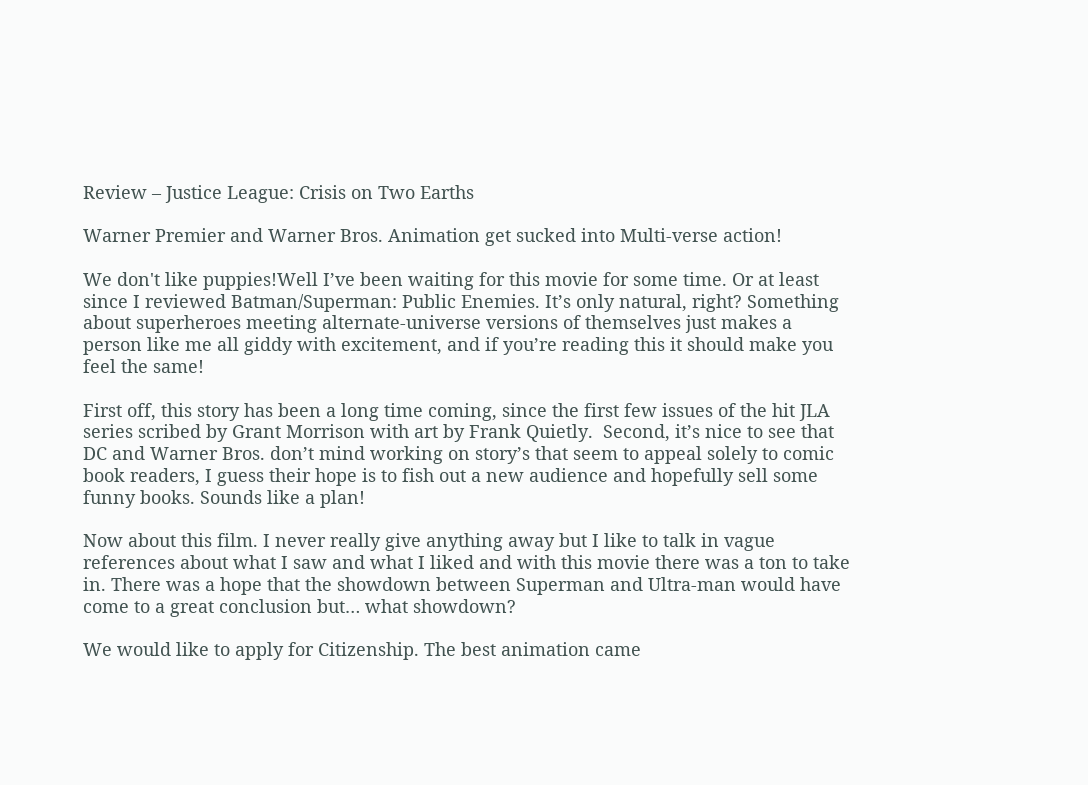Review – Justice League: Crisis on Two Earths

Warner Premier and Warner Bros. Animation get sucked into Multi-verse action!

We don't like puppies!Well I’ve been waiting for this movie for some time. Or at least since I reviewed Batman/Superman: Public Enemies. It’s only natural, right? Something about superheroes meeting alternate-universe versions of themselves just makes a person like me all giddy with excitement, and if you’re reading this it should make you feel the same!

First off, this story has been a long time coming, since the first few issues of the hit JLA series scribed by Grant Morrison with art by Frank Quietly.  Second, it’s nice to see that DC and Warner Bros. don’t mind working on story’s that seem to appeal solely to comic book readers, I guess their hope is to fish out a new audience and hopefully sell some funny books. Sounds like a plan!

Now about this film. I never really give anything away but I like to talk in vague references about what I saw and what I liked and with this movie there was a ton to take in. There was a hope that the showdown between Superman and Ultra-man would have come to a great conclusion but… what showdown?

We would like to apply for Citizenship. The best animation came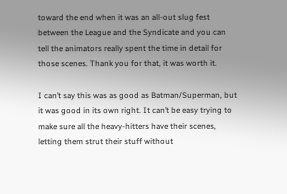toward the end when it was an all-out slug fest between the League and the Syndicate and you can tell the animators really spent the time in detail for those scenes. Thank you for that, it was worth it.

I can’t say this was as good as Batman/Superman, but it was good in its own right. It can’t be easy trying to make sure all the heavy-hitters have their scenes, letting them strut their stuff without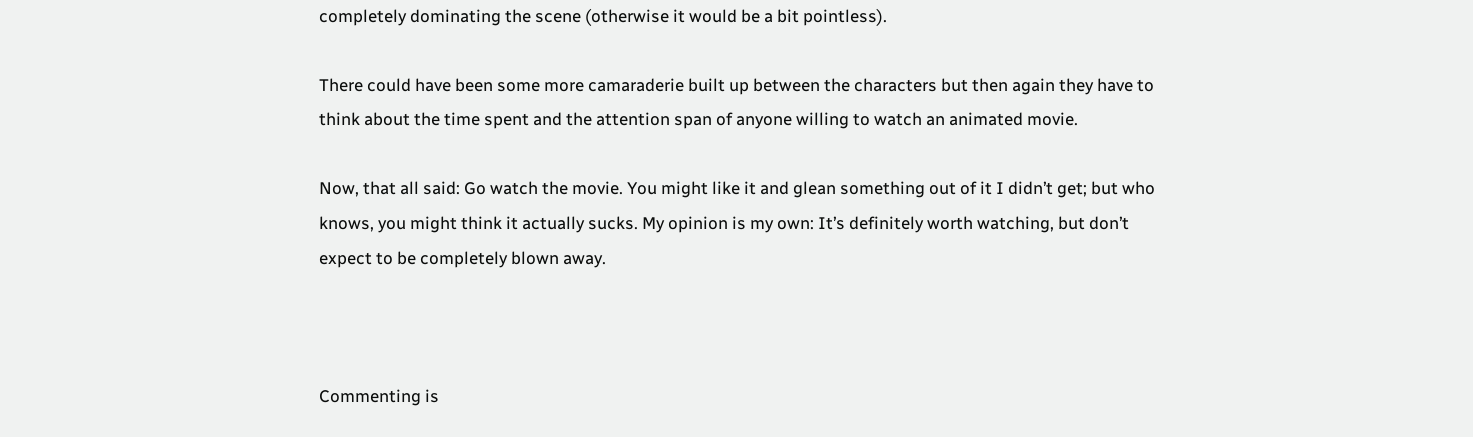completely dominating the scene (otherwise it would be a bit pointless).

There could have been some more camaraderie built up between the characters but then again they have to think about the time spent and the attention span of anyone willing to watch an animated movie.

Now, that all said: Go watch the movie. You might like it and glean something out of it I didn’t get; but who knows, you might think it actually sucks. My opinion is my own: It’s definitely worth watching, but don’t expect to be completely blown away.



Commenting is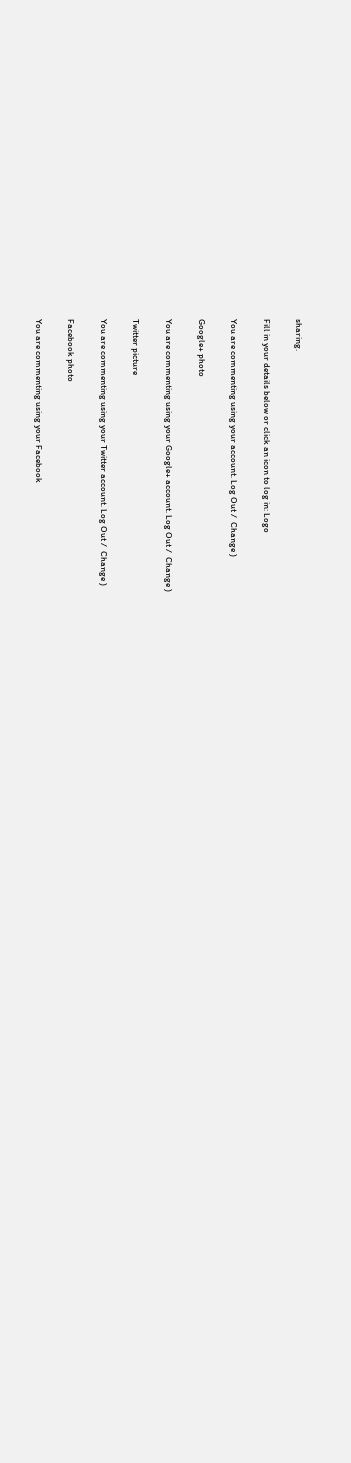sharing.

Fill in your details below or click an icon to log in: Logo

You are commenting using your account. Log Out /  Change )

Google+ photo

You are commenting using your Google+ account. Log Out /  Change )

Twitter picture

You are commenting using your Twitter account. Log Out /  Change )

Facebook photo

You are commenting using your Facebook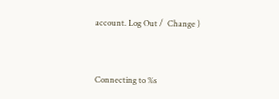account. Log Out /  Change )


Connecting to %s